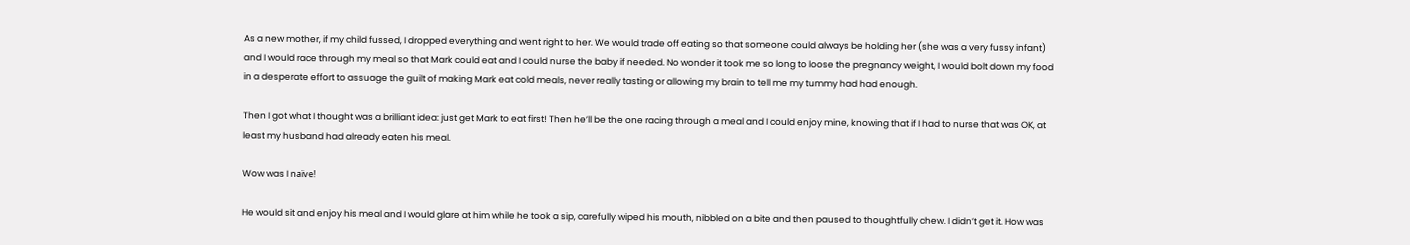As a new mother, if my child fussed, I dropped everything and went right to her. We would trade off eating so that someone could always be holding her (she was a very fussy infant) and I would race through my meal so that Mark could eat and I could nurse the baby if needed. No wonder it took me so long to loose the pregnancy weight, I would bolt down my food in a desperate effort to assuage the guilt of making Mark eat cold meals, never really tasting or allowing my brain to tell me my tummy had had enough.

Then I got what I thought was a brilliant idea: just get Mark to eat first! Then he’ll be the one racing through a meal and I could enjoy mine, knowing that if I had to nurse that was OK, at least my husband had already eaten his meal.

Wow was I naïve!

He would sit and enjoy his meal and I would glare at him while he took a sip, carefully wiped his mouth, nibbled on a bite and then paused to thoughtfully chew. I didn’t get it. How was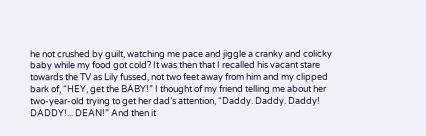he not crushed by guilt, watching me pace and jiggle a cranky and colicky baby while my food got cold? It was then that I recalled his vacant stare towards the TV as Lily fussed, not two feet away from him and my clipped bark of, “HEY, get the BABY!” I thought of my friend telling me about her two-year-old trying to get her dad’s attention, “Daddy. Daddy. Daddy! DADDY!... DEAN!” And then it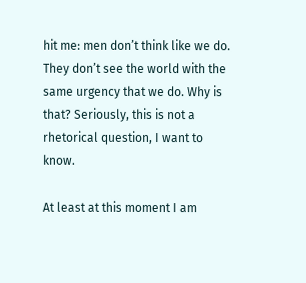hit me: men don’t think like we do. They don’t see the world with the same urgency that we do. Why is that? Seriously, this is not a rhetorical question, I want to know.

At least at this moment I am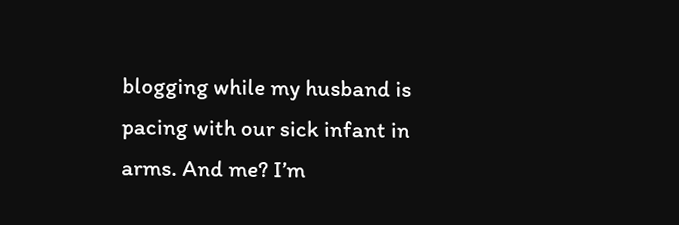blogging while my husband is pacing with our sick infant in arms. And me? I’m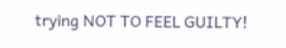trying NOT TO FEEL GUILTY!